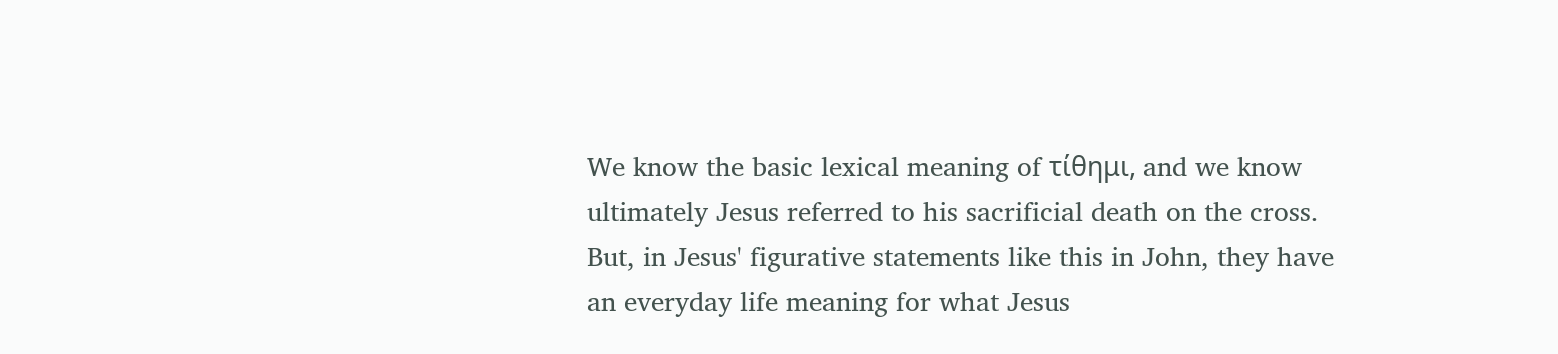We know the basic lexical meaning of τίθημι, and we know ultimately Jesus referred to his sacrificial death on the cross. But, in Jesus' figurative statements like this in John, they have an everyday life meaning for what Jesus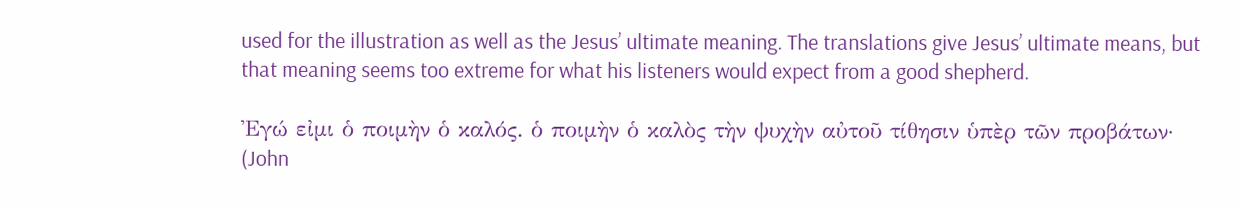used for the illustration as well as the Jesus’ ultimate meaning. The translations give Jesus’ ultimate means, but that meaning seems too extreme for what his listeners would expect from a good shepherd.

Ἐγώ εἰμι ὁ ποιμὴν ὁ καλός. ὁ ποιμὴν ὁ καλὸς τὴν ψυχὴν αὐτοῦ τίθησιν ὑπὲρ τῶν προβάτων· (John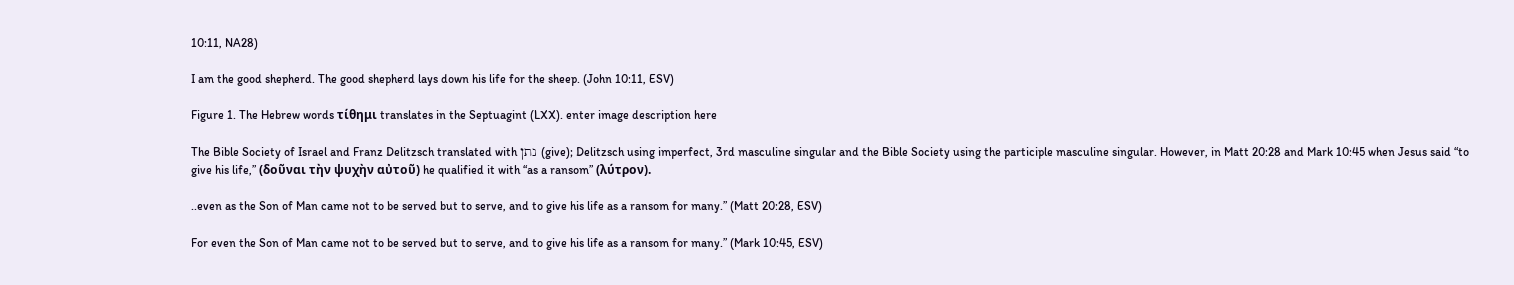10:11, NA28)

I am the good shepherd. The good shepherd lays down his life for the sheep. (John 10:11, ESV)

Figure 1. The Hebrew words τίθημι translates in the Septuagint (LXX). enter image description here

The Bible Society of Israel and Franz Delitzsch translated with נתן (give); Delitzsch using imperfect, 3rd masculine singular and the Bible Society using the participle masculine singular. However, in Matt 20:28 and Mark 10:45 when Jesus said “to give his life,” (δοῦναι τὴν ψυχὴν αὐτοῦ) he qualified it with “as a ransom” (λύτρον).

..even as the Son of Man came not to be served but to serve, and to give his life as a ransom for many.” (Matt 20:28, ESV)

For even the Son of Man came not to be served but to serve, and to give his life as a ransom for many.” (Mark 10:45, ESV)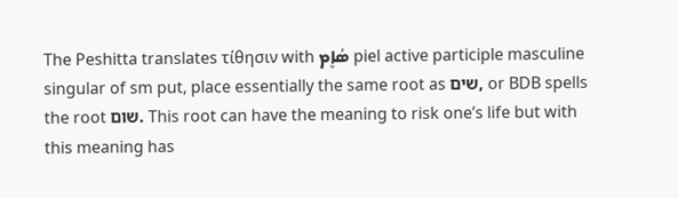The Peshitta translates τίθησιν with ܣܳܐܷܡ piel active participle masculine singular of sm put, place essentially the same root as שים, or BDB spells the root שום. This root can have the meaning to risk one’s life but with this meaning has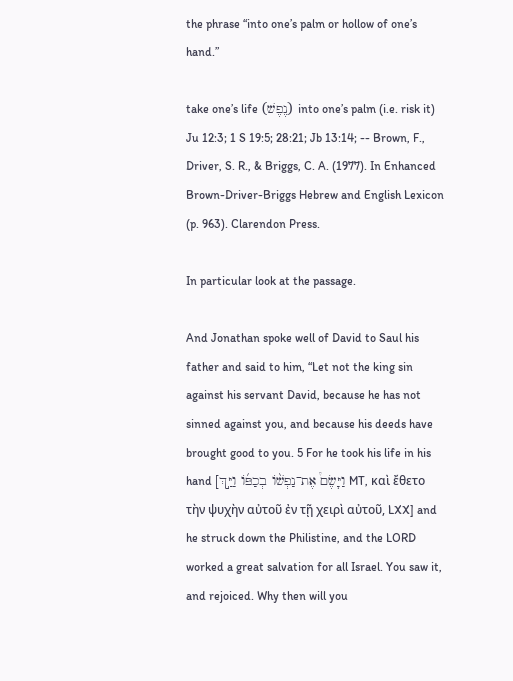the phrase “into one’s palm or hollow of one’s hand.”

take one’s life (נֶפֶשׁ) into one’s palm (i.e. risk it) Ju 12:3; 1 S 19:5; 28:21; Jb 13:14; -- Brown, F., Driver, S. R., & Briggs, C. A. (1977). In Enhanced Brown-Driver-Briggs Hebrew and English Lexicon (p. 963). Clarendon Press.

In particular look at the passage.

And Jonathan spoke well of David to Saul his father and said to him, “Let not the king sin against his servant David, because he has not sinned against you, and because his deeds have brought good to you. 5 For he took his life in his hand [וַיָּשֶׂם֩ אֶת־נַפְשֹׁ֨ו בְכַפֹּ֜ו וַיַּ֣ךְ MT, καὶ ἔθετο τὴν ψυχὴν αὐτοῦ ἐν τῇ χειρὶ αὐτοῦ, LXX] and he struck down the Philistine, and the LORD worked a great salvation for all Israel. You saw it, and rejoiced. Why then will you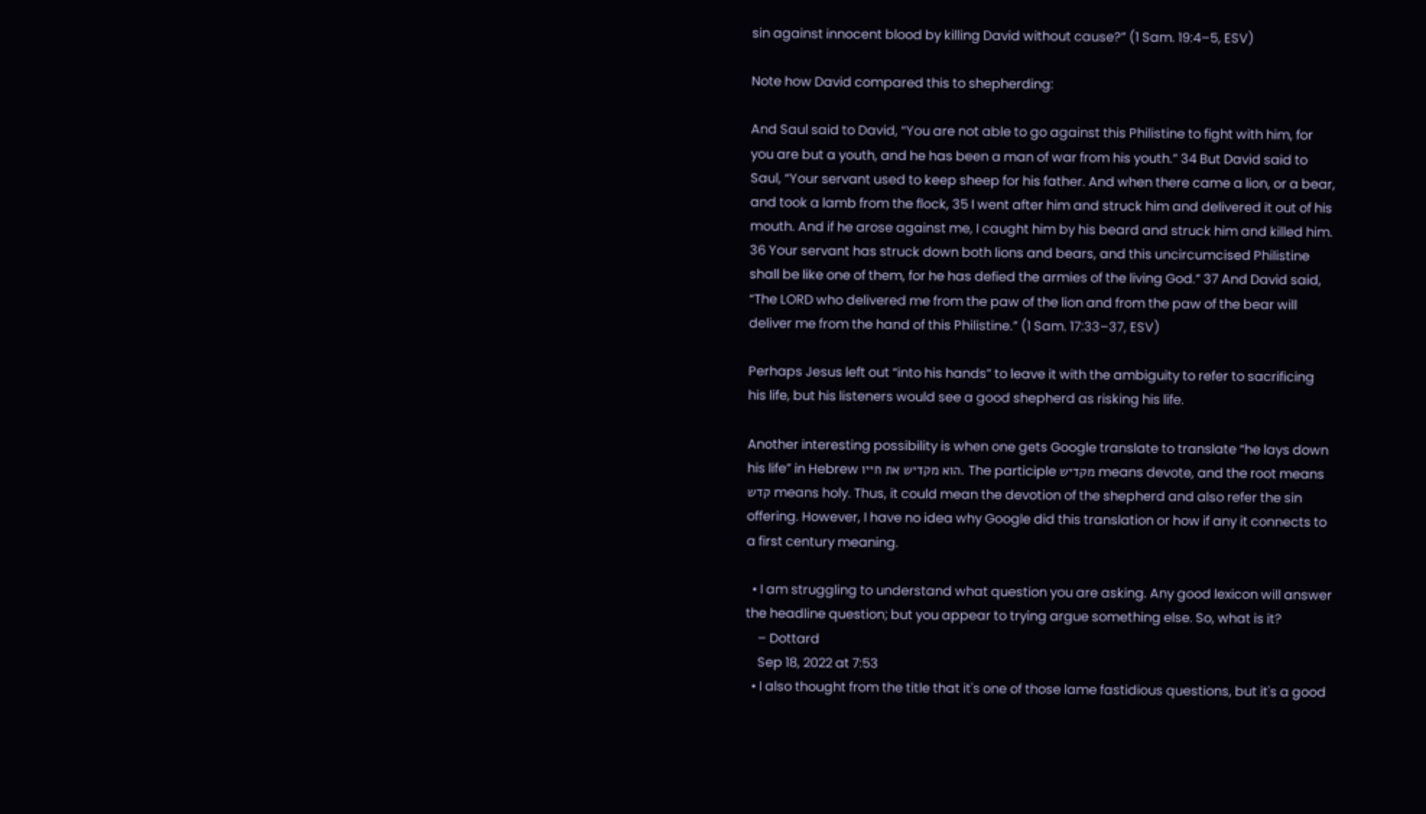sin against innocent blood by killing David without cause?” (1 Sam. 19:4–5, ESV)

Note how David compared this to shepherding:

And Saul said to David, “You are not able to go against this Philistine to fight with him, for you are but a youth, and he has been a man of war from his youth.” 34 But David said to Saul, “Your servant used to keep sheep for his father. And when there came a lion, or a bear, and took a lamb from the flock, 35 I went after him and struck him and delivered it out of his mouth. And if he arose against me, I caught him by his beard and struck him and killed him. 36 Your servant has struck down both lions and bears, and this uncircumcised Philistine shall be like one of them, for he has defied the armies of the living God.” 37 And David said, “The LORD who delivered me from the paw of the lion and from the paw of the bear will deliver me from the hand of this Philistine.” (1 Sam. 17:33–37, ESV)

Perhaps Jesus left out “into his hands” to leave it with the ambiguity to refer to sacrificing his life, but his listeners would see a good shepherd as risking his life.

Another interesting possibility is when one gets Google translate to translate “he lays down his life” in Hebrew הוא מקדיש את חייו. The participle מקדיש means devote, and the root means קדש means holy. Thus, it could mean the devotion of the shepherd and also refer the sin offering. However, I have no idea why Google did this translation or how if any it connects to a first century meaning.

  • I am struggling to understand what question you are asking. Any good lexicon will answer the headline question; but you appear to trying argue something else. So, what is it?
    – Dottard
    Sep 18, 2022 at 7:53
  • I also thought from the title that it's one of those lame fastidious questions, but it's a good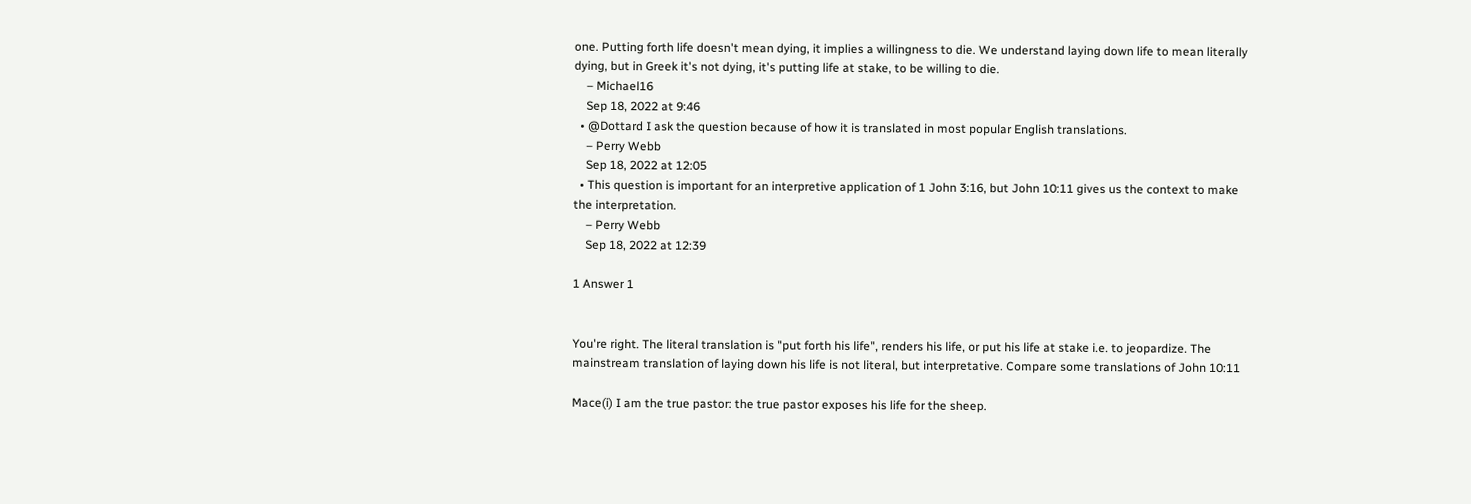one. Putting forth life doesn't mean dying, it implies a willingness to die. We understand laying down life to mean literally dying, but in Greek it's not dying, it's putting life at stake, to be willing to die.
    – Michael16
    Sep 18, 2022 at 9:46
  • @Dottard I ask the question because of how it is translated in most popular English translations.
    – Perry Webb
    Sep 18, 2022 at 12:05
  • This question is important for an interpretive application of 1 John 3:16, but John 10:11 gives us the context to make the interpretation.
    – Perry Webb
    Sep 18, 2022 at 12:39

1 Answer 1


You're right. The literal translation is "put forth his life", renders his life, or put his life at stake i.e. to jeopardize. The mainstream translation of laying down his life is not literal, but interpretative. Compare some translations of John 10:11

Mace(i) I am the true pastor: the true pastor exposes his life for the sheep.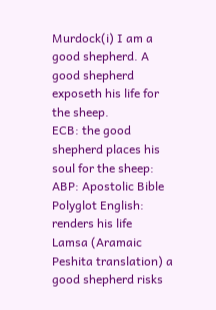Murdock(i) I am a good shepherd. A good shepherd exposeth his life for the sheep.
ECB: the good shepherd places his soul for the sheep:
ABP: Apostolic Bible Polyglot English: renders his life
Lamsa (Aramaic Peshita translation) a good shepherd risks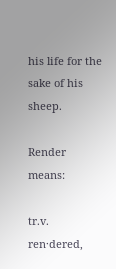his life for the sake of his sheep.

Render means:

tr.v. ren·dered,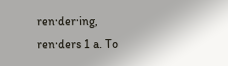ren·der·ing, ren·ders 1 a. To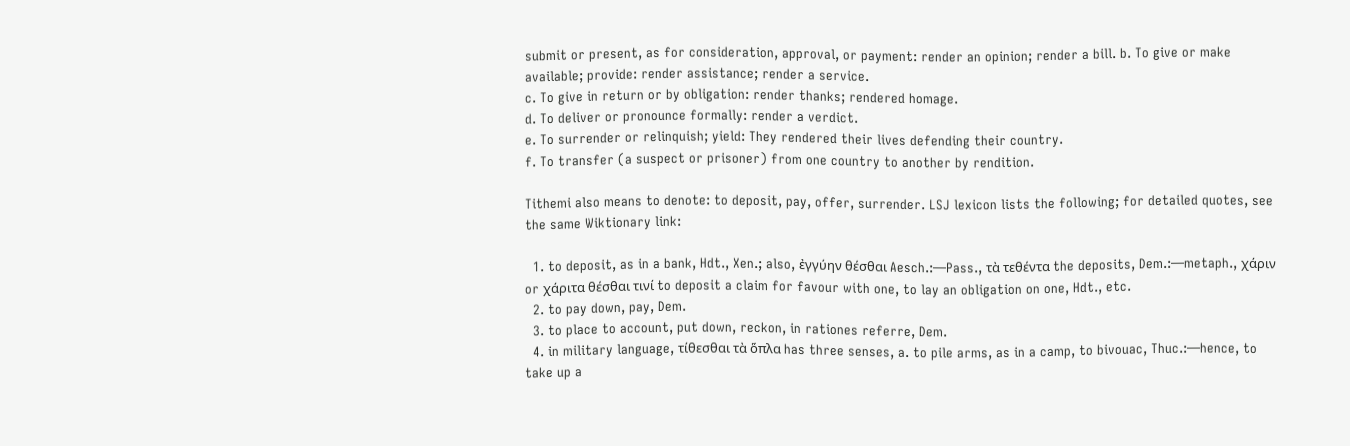submit or present, as for consideration, approval, or payment: render an opinion; render a bill. b. To give or make
available; provide: render assistance; render a service.
c. To give in return or by obligation: render thanks; rendered homage.
d. To deliver or pronounce formally: render a verdict.
e. To surrender or relinquish; yield: They rendered their lives defending their country.
f. To transfer (a suspect or prisoner) from one country to another by rendition.

Tithemi also means to denote: to deposit, pay, offer, surrender. LSJ lexicon lists the following; for detailed quotes, see the same Wiktionary link:

  1. to deposit, as in a bank, Hdt., Xen.; also, ἐγγύην θέσθαι Aesch.:—Pass., τὰ τεθέντα the deposits, Dem.:—metaph., χάριν or χάριτα θέσθαι τινί to deposit a claim for favour with one, to lay an obligation on one, Hdt., etc.
  2. to pay down, pay, Dem.
  3. to place to account, put down, reckon, in rationes referre, Dem.
  4. in military language, τίθεσθαι τὰ ὅπλα has three senses, a. to pile arms, as in a camp, to bivouac, Thuc.:—hence, to take up a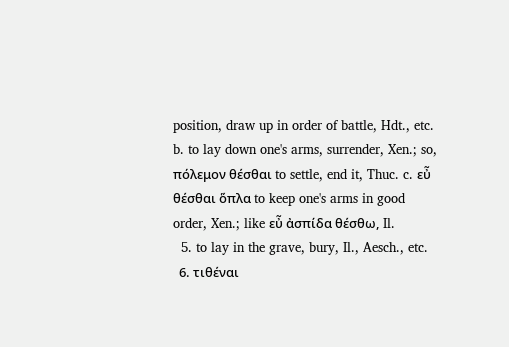position, draw up in order of battle, Hdt., etc. b. to lay down one's arms, surrender, Xen.; so, πόλεμον θέσθαι to settle, end it, Thuc. c. εὖ θέσθαι ὅπλα to keep one's arms in good order, Xen.; like εὖ ἀσπίδα θέσθω, Il.
  5. to lay in the grave, bury, Il., Aesch., etc.
  6. τιθέναι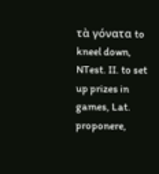τὰ γόνατα to kneel down, NTest. II. to set up prizes in games, Lat. proponere,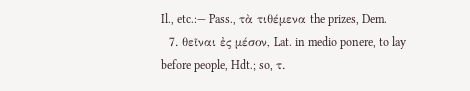Il., etc.:— Pass., τὰ τιθέμενα the prizes, Dem.
  7. θεῖναι ἐς μέσον, Lat. in medio ponere, to lay before people, Hdt.; so, τ.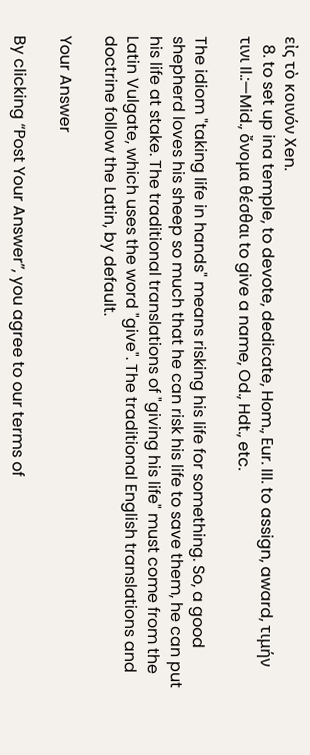εἰς τὸ κοινόν Xen.
  8. to set up ina temple, to devote, dedicate, Hom., Eur. III. to assign, award, τιμήν τινι Il.:—Mid., ὄνομα θέσθαι to give a name, Od., Hdt., etc.

The idiom "taking life in hands" means risking his life for something. So, a good shepherd loves his sheep so much that he can risk his life to save them, he can put his life at stake. The traditional translations of "giving his life" must come from the Latin Vulgate, which uses the word "give". The traditional English translations and doctrine follow the Latin, by default.

Your Answer

By clicking “Post Your Answer”, you agree to our terms of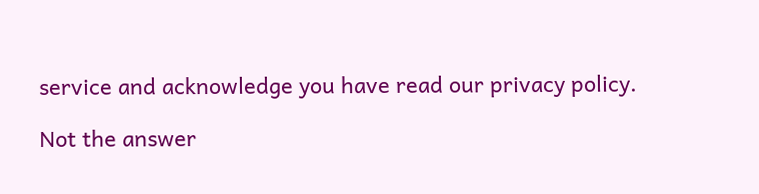service and acknowledge you have read our privacy policy.

Not the answer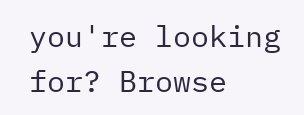you're looking for? Browse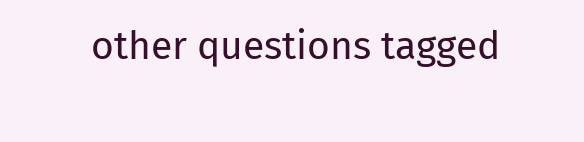other questions tagged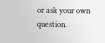or ask your own question.